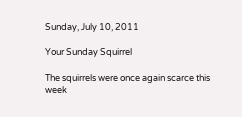Sunday, July 10, 2011

Your Sunday Squirrel

The squirrels were once again scarce this week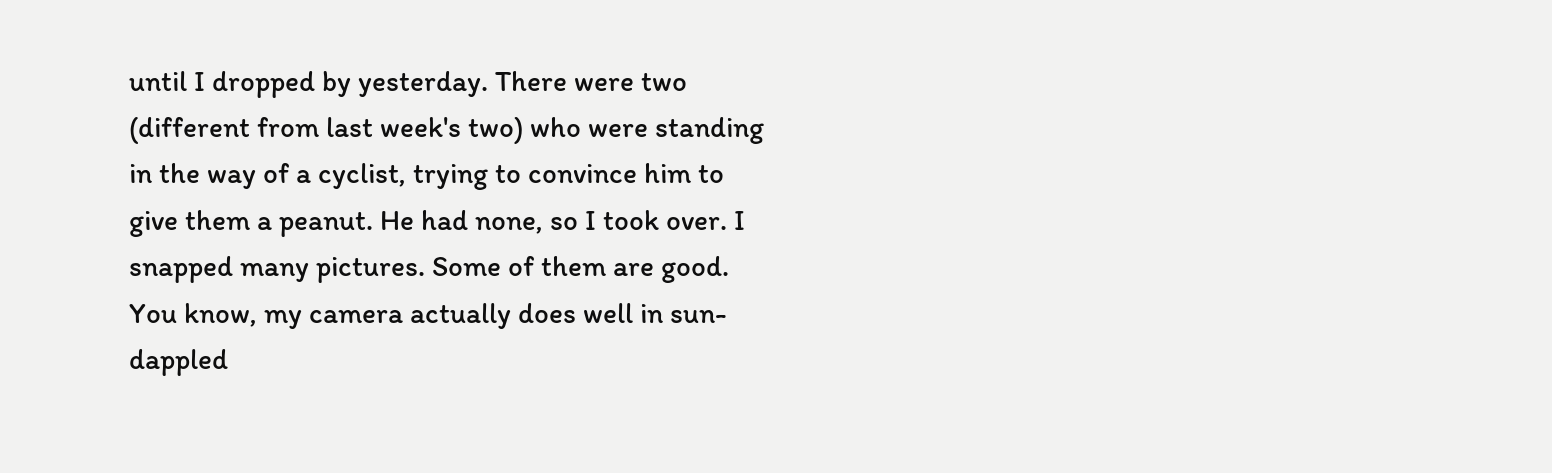until I dropped by yesterday. There were two (different from last week's two) who were standing in the way of a cyclist, trying to convince him to give them a peanut. He had none, so I took over. I snapped many pictures. Some of them are good. You know, my camera actually does well in sun-dappled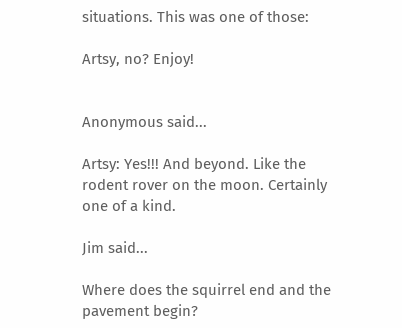situations. This was one of those:

Artsy, no? Enjoy!


Anonymous said...

Artsy: Yes!!! And beyond. Like the rodent rover on the moon. Certainly one of a kind.

Jim said...

Where does the squirrel end and the pavement begin?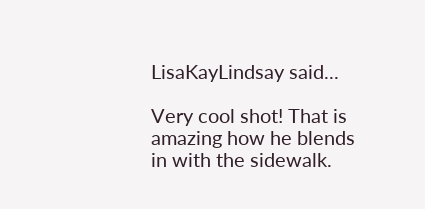LisaKayLindsay said...

Very cool shot! That is amazing how he blends in with the sidewalk.